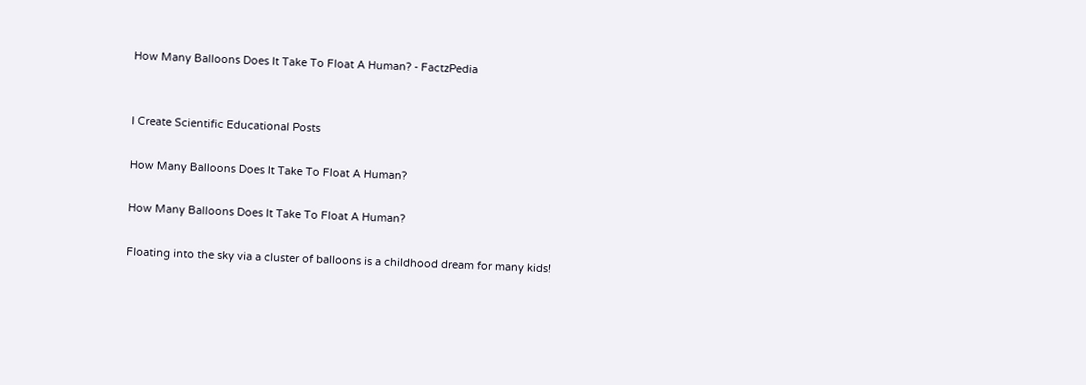How Many Balloons Does It Take To Float A Human? - FactzPedia


I Create Scientific Educational Posts

How Many Balloons Does It Take To Float A Human?

How Many Balloons Does It Take To Float A Human?

Floating into the sky via a cluster of balloons is a childhood dream for many kids!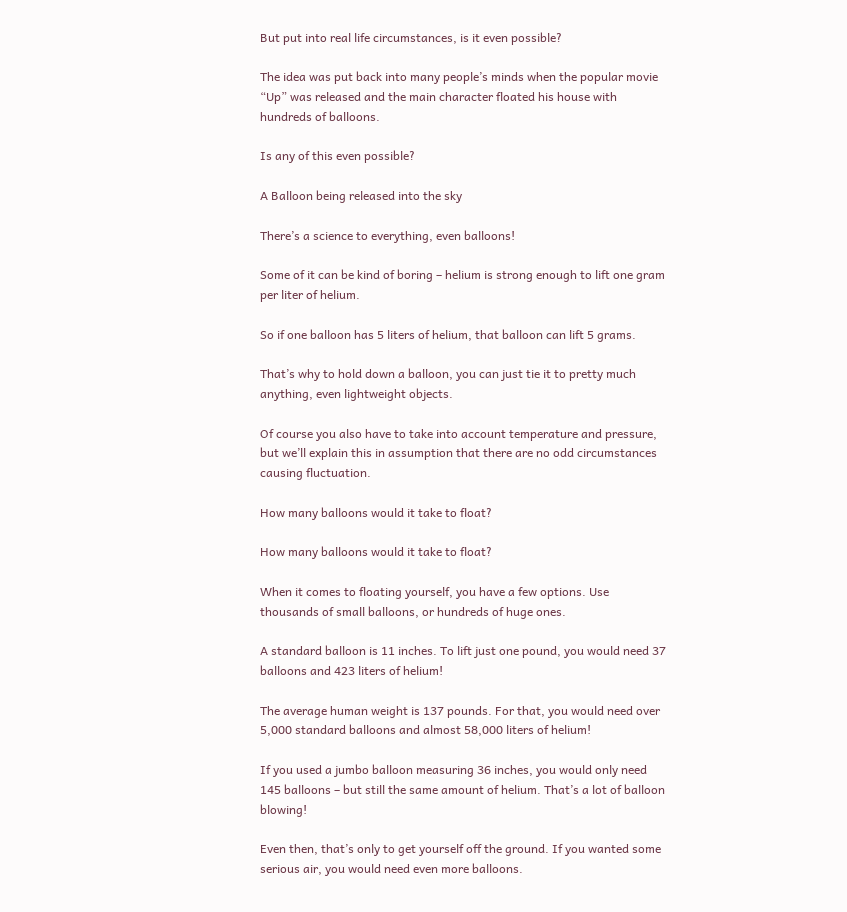But put into real life circumstances, is it even possible?

The idea was put back into many people’s minds when the popular movie “Up” was released and the main character floated his house with hundreds of balloons.

Is any of this even possible?

A Balloon being released into the sky

There’s a science to everything, even balloons!

Some of it can be kind of boring – helium is strong enough to lift one gram per liter of helium.

So if one balloon has 5 liters of helium, that balloon can lift 5 grams.

That’s why to hold down a balloon, you can just tie it to pretty much anything, even lightweight objects.

Of course you also have to take into account temperature and pressure, but we’ll explain this in assumption that there are no odd circumstances causing fluctuation.

How many balloons would it take to float?

How many balloons would it take to float?

When it comes to floating yourself, you have a few options. Use thousands of small balloons, or hundreds of huge ones.

A standard balloon is 11 inches. To lift just one pound, you would need 37 balloons and 423 liters of helium!

The average human weight is 137 pounds. For that, you would need over 5,000 standard balloons and almost 58,000 liters of helium!

If you used a jumbo balloon measuring 36 inches, you would only need 145 balloons – but still the same amount of helium. That’s a lot of balloon blowing!

Even then, that’s only to get yourself off the ground. If you wanted some serious air, you would need even more balloons.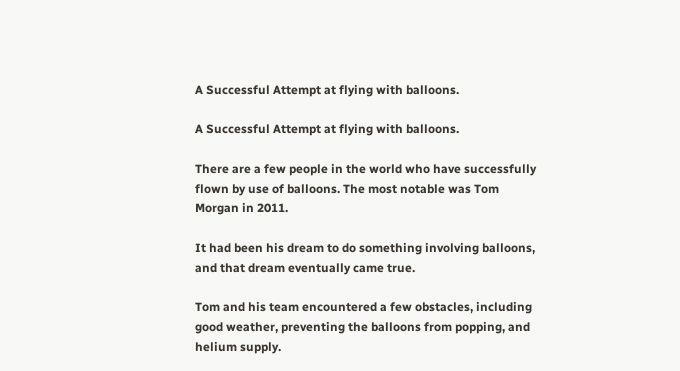A Successful Attempt at flying with balloons.

A Successful Attempt at flying with balloons.

There are a few people in the world who have successfully flown by use of balloons. The most notable was Tom Morgan in 2011.

It had been his dream to do something involving balloons, and that dream eventually came true.

Tom and his team encountered a few obstacles, including good weather, preventing the balloons from popping, and helium supply.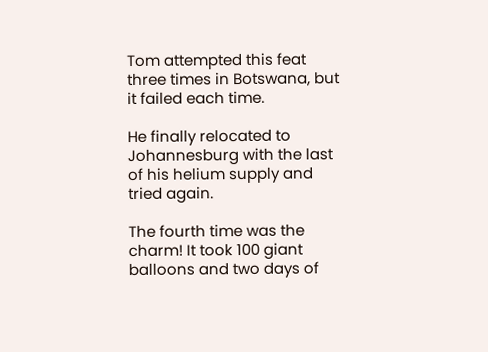Tom attempted this feat three times in Botswana, but it failed each time.

He finally relocated to Johannesburg with the last of his helium supply and tried again.

The fourth time was the charm! It took 100 giant balloons and two days of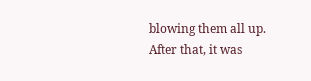blowing them all up. After that, it was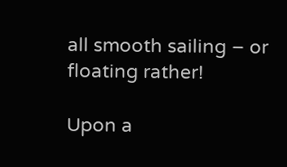all smooth sailing – or floating rather!

Upon a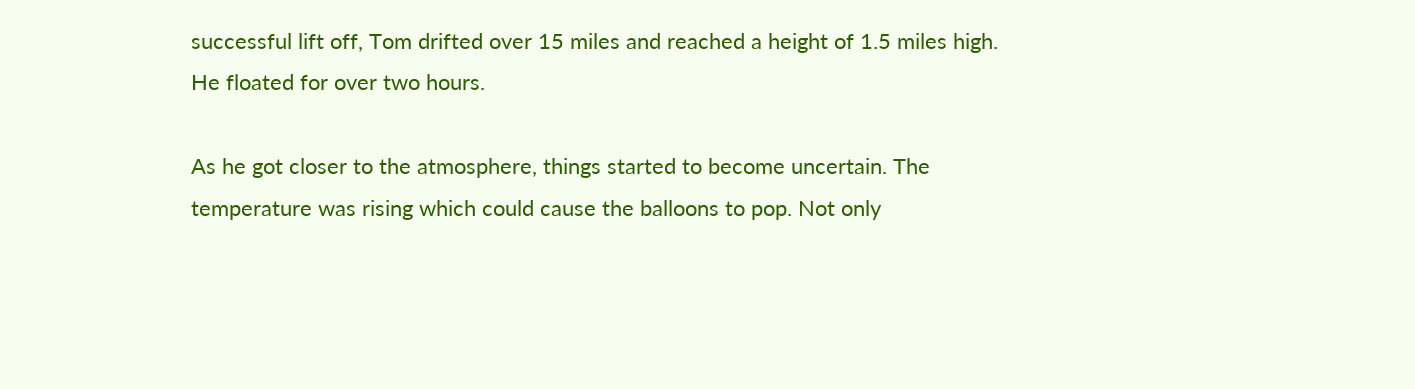successful lift off, Tom drifted over 15 miles and reached a height of 1.5 miles high. He floated for over two hours.

As he got closer to the atmosphere, things started to become uncertain. The temperature was rising which could cause the balloons to pop. Not only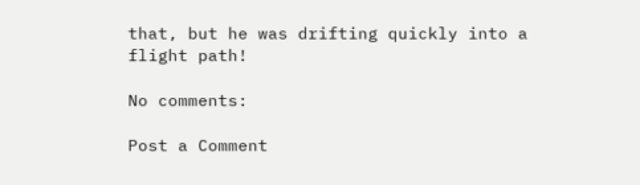that, but he was drifting quickly into a flight path!

No comments:

Post a Comment